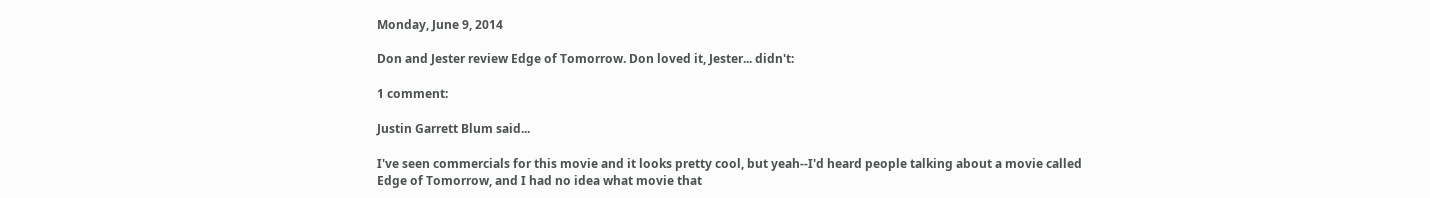Monday, June 9, 2014

Don and Jester review Edge of Tomorrow. Don loved it, Jester... didn't:

1 comment:

Justin Garrett Blum said...

I've seen commercials for this movie and it looks pretty cool, but yeah--I'd heard people talking about a movie called Edge of Tomorrow, and I had no idea what movie that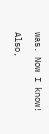was. Now I know!

Also,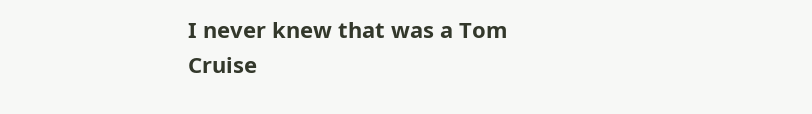I never knew that was a Tom Cruise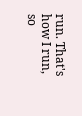run. That's how I run, so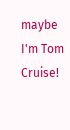maybe I'm Tom Cruise!